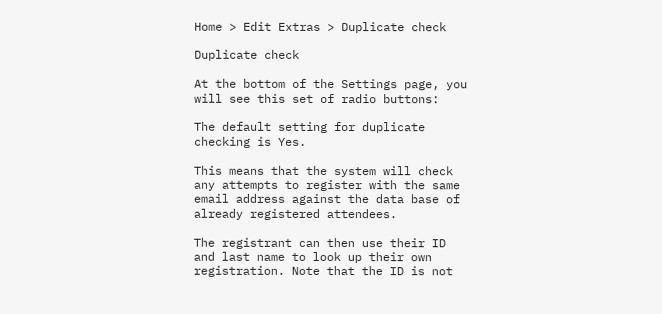Home > Edit Extras > Duplicate check

Duplicate check

At the bottom of the Settings page, you will see this set of radio buttons:

The default setting for duplicate checking is Yes.

This means that the system will check any attempts to register with the same email address against the data base of already registered attendees.

The registrant can then use their ID and last name to look up their own registration. Note that the ID is not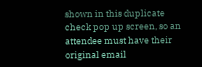shown in this duplicate check pop up screen, so an attendee must have their original email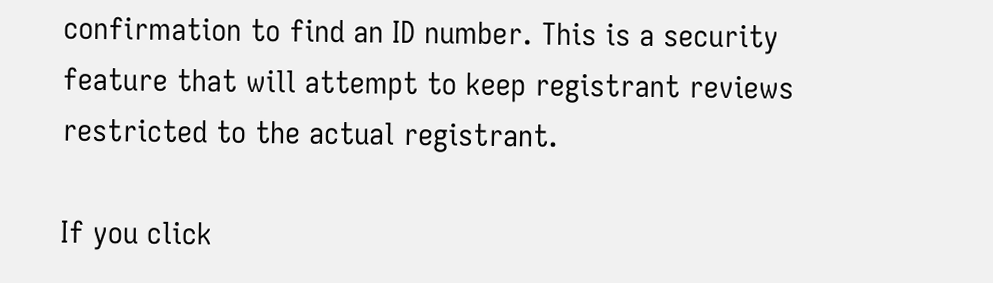confirmation to find an ID number. This is a security feature that will attempt to keep registrant reviews restricted to the actual registrant.

If you click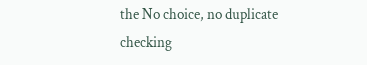the No choice, no duplicate checking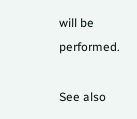will be performed.

See also